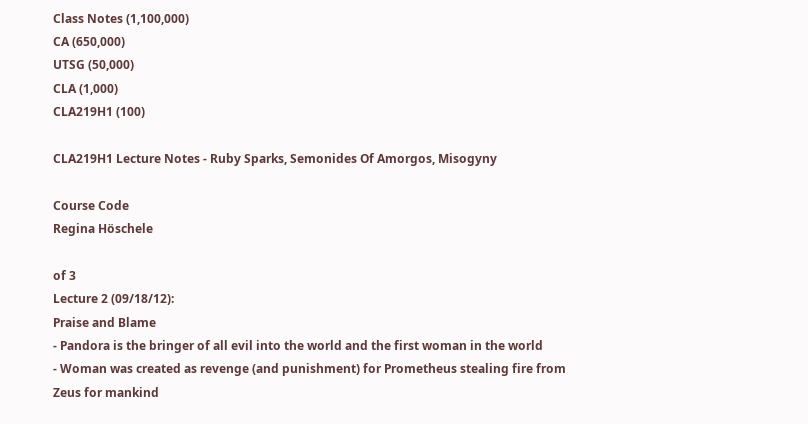Class Notes (1,100,000)
CA (650,000)
UTSG (50,000)
CLA (1,000)
CLA219H1 (100)

CLA219H1 Lecture Notes - Ruby Sparks, Semonides Of Amorgos, Misogyny

Course Code
Regina Höschele

of 3
Lecture 2 (09/18/12):
Praise and Blame
- Pandora is the bringer of all evil into the world and the first woman in the world
- Woman was created as revenge (and punishment) for Prometheus stealing fire from
Zeus for mankind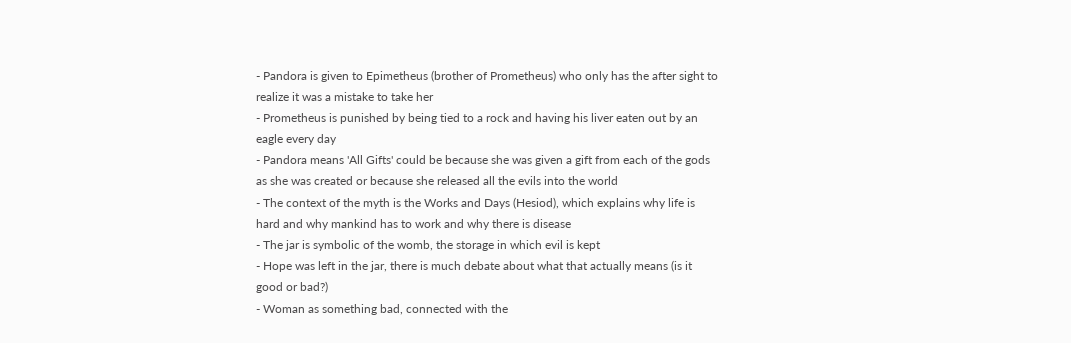- Pandora is given to Epimetheus (brother of Prometheus) who only has the after sight to
realize it was a mistake to take her
- Prometheus is punished by being tied to a rock and having his liver eaten out by an
eagle every day
- Pandora means 'All Gifts' could be because she was given a gift from each of the gods
as she was created or because she released all the evils into the world
- The context of the myth is the Works and Days (Hesiod), which explains why life is
hard and why mankind has to work and why there is disease
- The jar is symbolic of the womb, the storage in which evil is kept
- Hope was left in the jar, there is much debate about what that actually means (is it
good or bad?)
- Woman as something bad, connected with the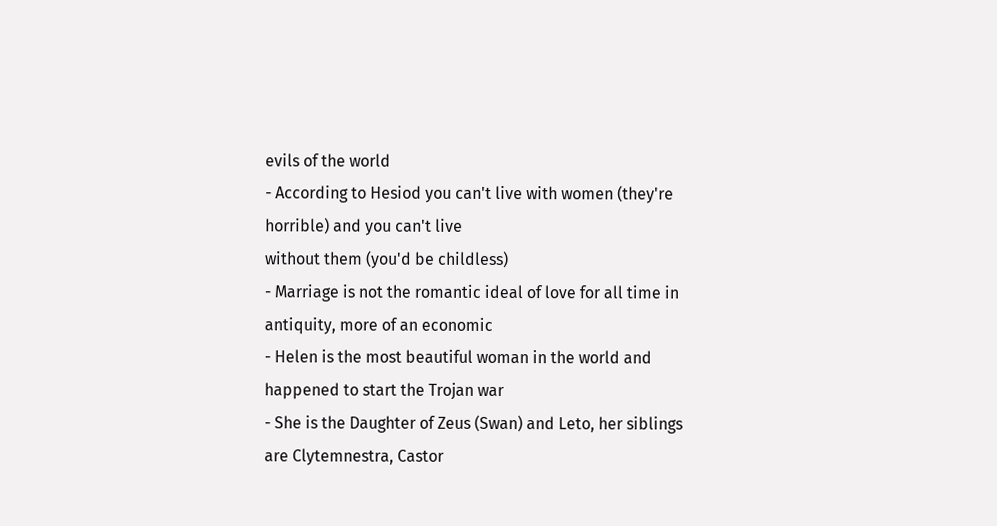evils of the world
- According to Hesiod you can't live with women (they're horrible) and you can't live
without them (you'd be childless)
- Marriage is not the romantic ideal of love for all time in antiquity, more of an economic
- Helen is the most beautiful woman in the world and happened to start the Trojan war
- She is the Daughter of Zeus (Swan) and Leto, her siblings are Clytemnestra, Castor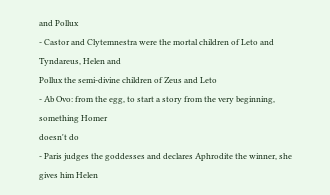and Pollux
- Castor and Clytemnestra were the mortal children of Leto and Tyndareus, Helen and
Pollux the semi-divine children of Zeus and Leto
- Ab Ovo: from the egg, to start a story from the very beginning, something Homer
doesn't do
- Paris judges the goddesses and declares Aphrodite the winner, she gives him Helen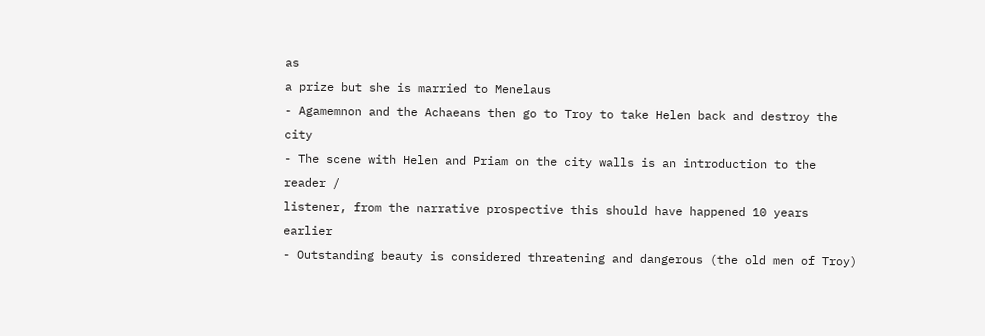as
a prize but she is married to Menelaus
- Agamemnon and the Achaeans then go to Troy to take Helen back and destroy the city
- The scene with Helen and Priam on the city walls is an introduction to the reader /
listener, from the narrative prospective this should have happened 10 years earlier
- Outstanding beauty is considered threatening and dangerous (the old men of Troy)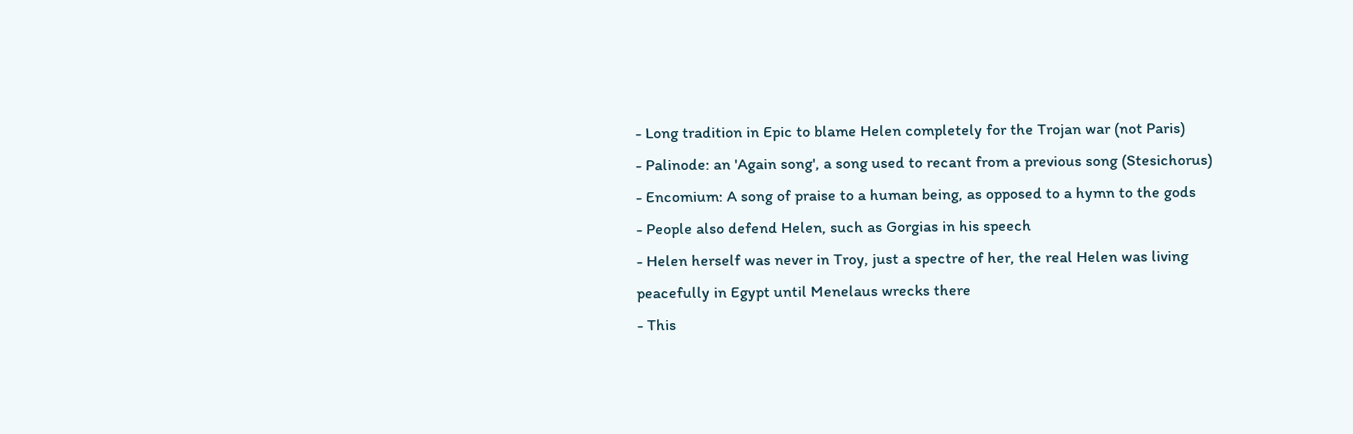- Long tradition in Epic to blame Helen completely for the Trojan war (not Paris)
- Palinode: an 'Again song', a song used to recant from a previous song (Stesichorus)
- Encomium: A song of praise to a human being, as opposed to a hymn to the gods
- People also defend Helen, such as Gorgias in his speech
- Helen herself was never in Troy, just a spectre of her, the real Helen was living
peacefully in Egypt until Menelaus wrecks there
- This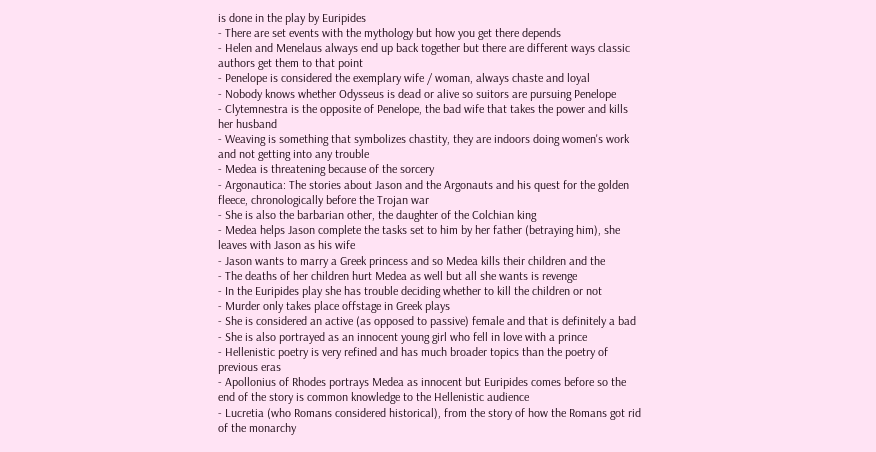is done in the play by Euripides
- There are set events with the mythology but how you get there depends
- Helen and Menelaus always end up back together but there are different ways classic
authors get them to that point
- Penelope is considered the exemplary wife / woman, always chaste and loyal
- Nobody knows whether Odysseus is dead or alive so suitors are pursuing Penelope
- Clytemnestra is the opposite of Penelope, the bad wife that takes the power and kills
her husband
- Weaving is something that symbolizes chastity, they are indoors doing women's work
and not getting into any trouble
- Medea is threatening because of the sorcery
- Argonautica: The stories about Jason and the Argonauts and his quest for the golden
fleece, chronologically before the Trojan war
- She is also the barbarian other, the daughter of the Colchian king
- Medea helps Jason complete the tasks set to him by her father (betraying him), she
leaves with Jason as his wife
- Jason wants to marry a Greek princess and so Medea kills their children and the
- The deaths of her children hurt Medea as well but all she wants is revenge
- In the Euripides play she has trouble deciding whether to kill the children or not
- Murder only takes place offstage in Greek plays
- She is considered an active (as opposed to passive) female and that is definitely a bad
- She is also portrayed as an innocent young girl who fell in love with a prince
- Hellenistic poetry is very refined and has much broader topics than the poetry of
previous eras
- Apollonius of Rhodes portrays Medea as innocent but Euripides comes before so the
end of the story is common knowledge to the Hellenistic audience
- Lucretia (who Romans considered historical), from the story of how the Romans got rid
of the monarchy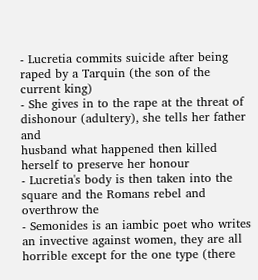- Lucretia commits suicide after being raped by a Tarquin (the son of the current king)
- She gives in to the rape at the threat of dishonour (adultery), she tells her father and
husband what happened then killed herself to preserve her honour
- Lucretia's body is then taken into the square and the Romans rebel and overthrow the
- Semonides is an iambic poet who writes an invective against women, they are all
horrible except for the one type (there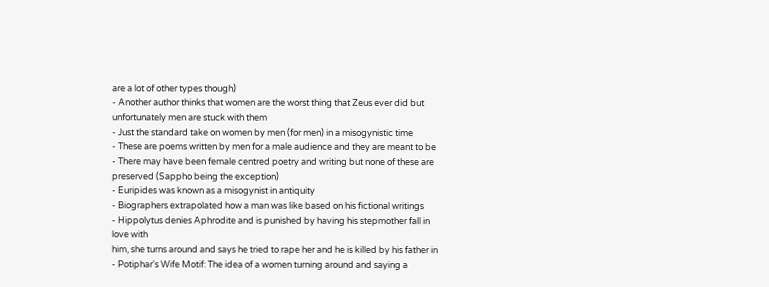are a lot of other types though)
- Another author thinks that women are the worst thing that Zeus ever did but
unfortunately men are stuck with them
- Just the standard take on women by men (for men) in a misogynistic time
- These are poems written by men for a male audience and they are meant to be
- There may have been female centred poetry and writing but none of these are
preserved (Sappho being the exception)
- Euripides was known as a misogynist in antiquity
- Biographers extrapolated how a man was like based on his fictional writings
- Hippolytus denies Aphrodite and is punished by having his stepmother fall in love with
him, she turns around and says he tried to rape her and he is killed by his father in
- Potiphar's Wife Motif: The idea of a women turning around and saying a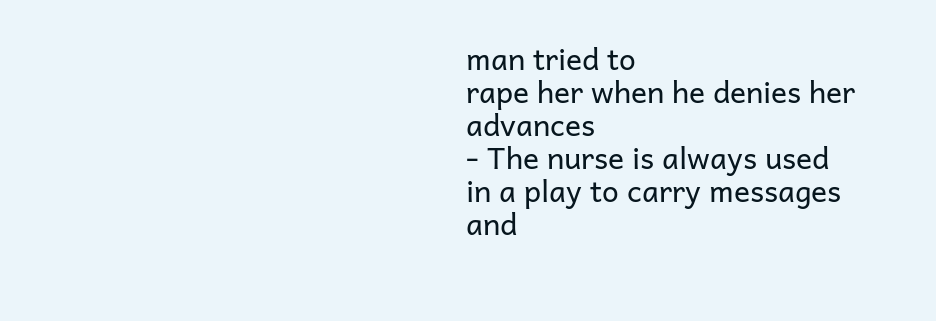man tried to
rape her when he denies her advances
- The nurse is always used in a play to carry messages and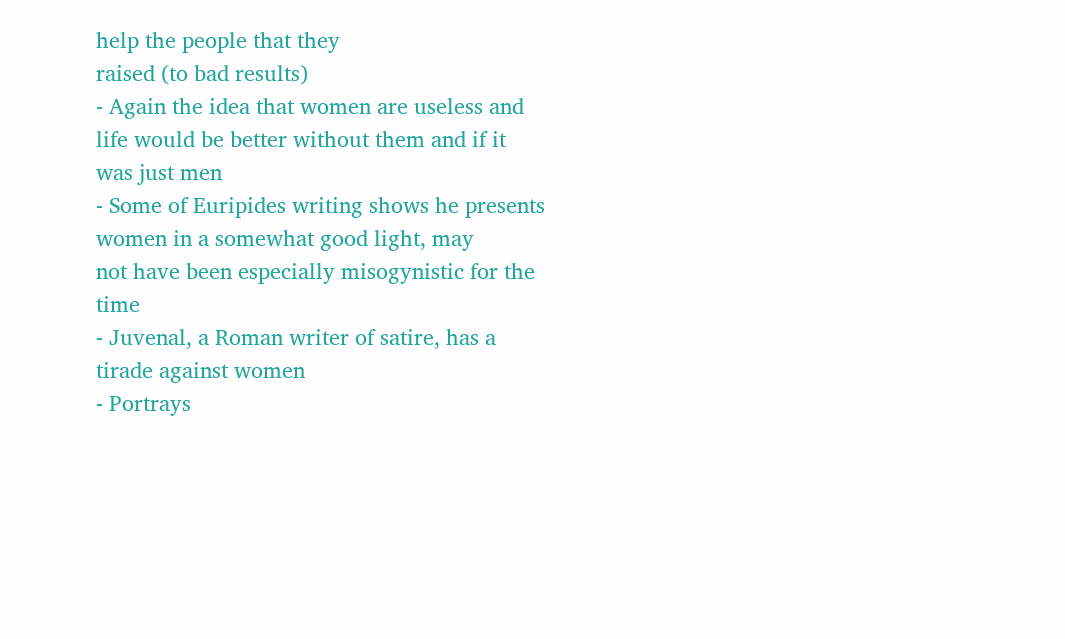help the people that they
raised (to bad results)
- Again the idea that women are useless and life would be better without them and if it
was just men
- Some of Euripides writing shows he presents women in a somewhat good light, may
not have been especially misogynistic for the time
- Juvenal, a Roman writer of satire, has a tirade against women
- Portrays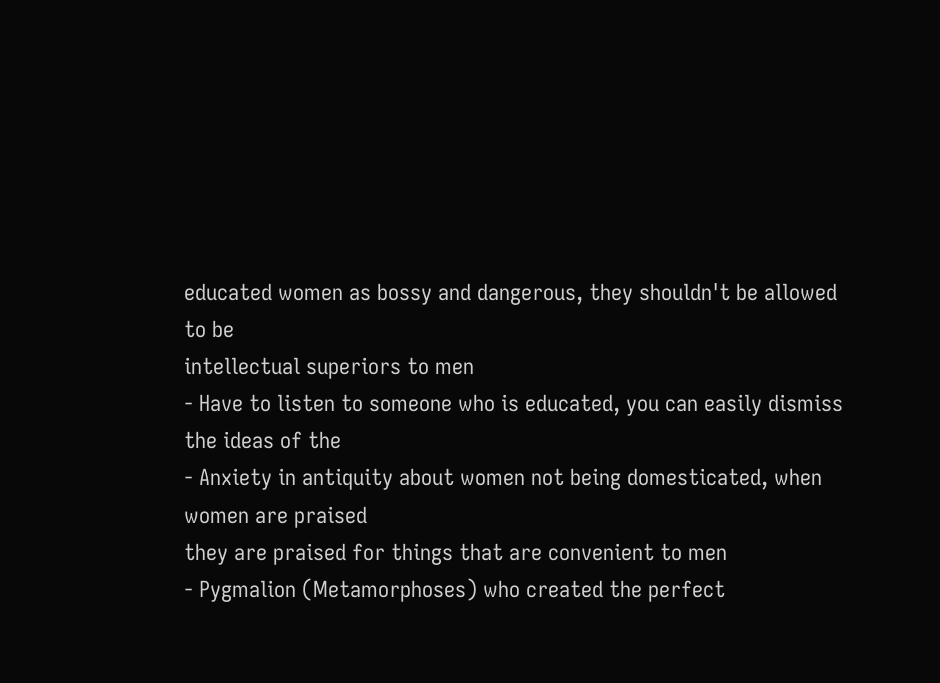educated women as bossy and dangerous, they shouldn't be allowed to be
intellectual superiors to men
- Have to listen to someone who is educated, you can easily dismiss the ideas of the
- Anxiety in antiquity about women not being domesticated, when women are praised
they are praised for things that are convenient to men
- Pygmalion (Metamorphoses) who created the perfect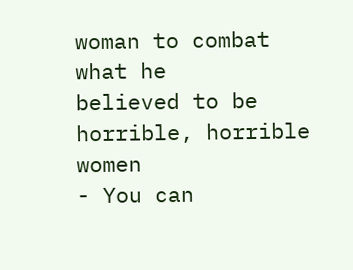woman to combat what he
believed to be horrible, horrible women
- You can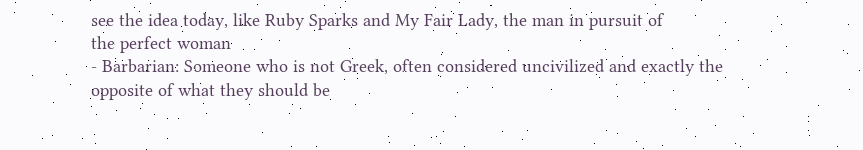see the idea today, like Ruby Sparks and My Fair Lady, the man in pursuit of
the perfect woman
- Barbarian: Someone who is not Greek, often considered uncivilized and exactly the
opposite of what they should be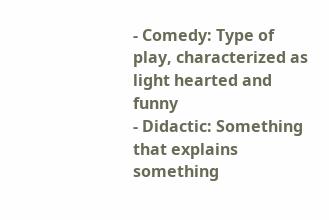- Comedy: Type of play, characterized as light hearted and funny
- Didactic: Something that explains something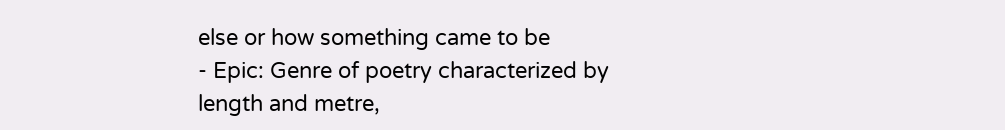else or how something came to be
- Epic: Genre of poetry characterized by length and metre,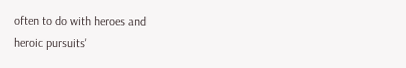often to do with heroes and
heroic pursuits'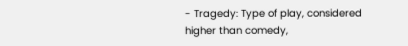- Tragedy: Type of play, considered higher than comedy,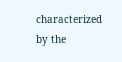characterized by the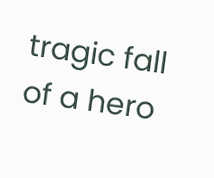tragic fall
of a hero